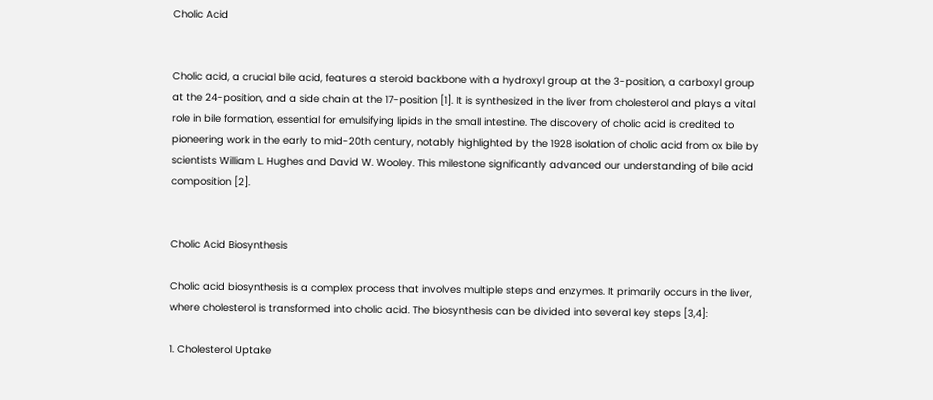Cholic Acid


Cholic acid, a crucial bile acid, features a steroid backbone with a hydroxyl group at the 3-position, a carboxyl group at the 24-position, and a side chain at the 17-position [1]. It is synthesized in the liver from cholesterol and plays a vital role in bile formation, essential for emulsifying lipids in the small intestine. The discovery of cholic acid is credited to pioneering work in the early to mid-20th century, notably highlighted by the 1928 isolation of cholic acid from ox bile by scientists William L. Hughes and David W. Wooley. This milestone significantly advanced our understanding of bile acid composition [2].


Cholic Acid Biosynthesis

Cholic acid biosynthesis is a complex process that involves multiple steps and enzymes. It primarily occurs in the liver, where cholesterol is transformed into cholic acid. The biosynthesis can be divided into several key steps [3,4]:

1. Cholesterol Uptake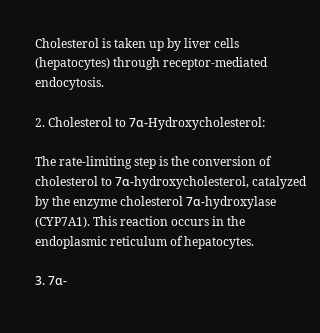Cholesterol is taken up by liver cells (hepatocytes) through receptor-mediated endocytosis.

2. Cholesterol to 7α-Hydroxycholesterol:

The rate-limiting step is the conversion of cholesterol to 7α-hydroxycholesterol, catalyzed by the enzyme cholesterol 7α-hydroxylase (CYP7A1). This reaction occurs in the endoplasmic reticulum of hepatocytes.

3. 7α-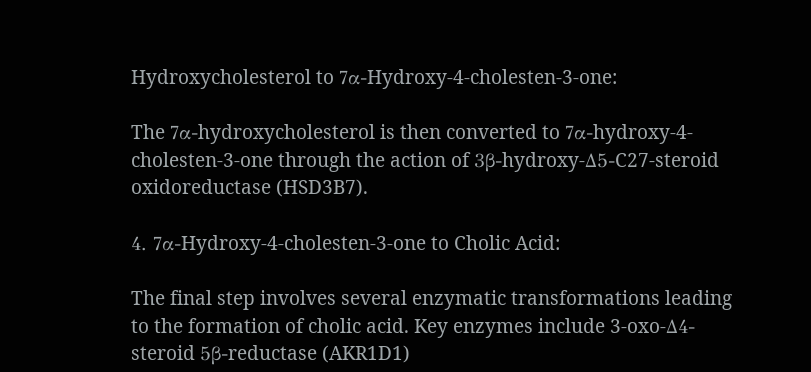Hydroxycholesterol to 7α-Hydroxy-4-cholesten-3-one:

The 7α-hydroxycholesterol is then converted to 7α-hydroxy-4-cholesten-3-one through the action of 3β-hydroxy-Δ5-C27-steroid oxidoreductase (HSD3B7).

4. 7α-Hydroxy-4-cholesten-3-one to Cholic Acid:

The final step involves several enzymatic transformations leading to the formation of cholic acid. Key enzymes include 3-oxo-Δ4-steroid 5β-reductase (AKR1D1)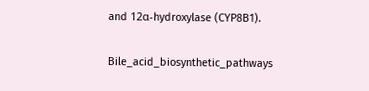and 12α-hydroxylase (CYP8B1).

Bile_acid_biosynthetic_pathways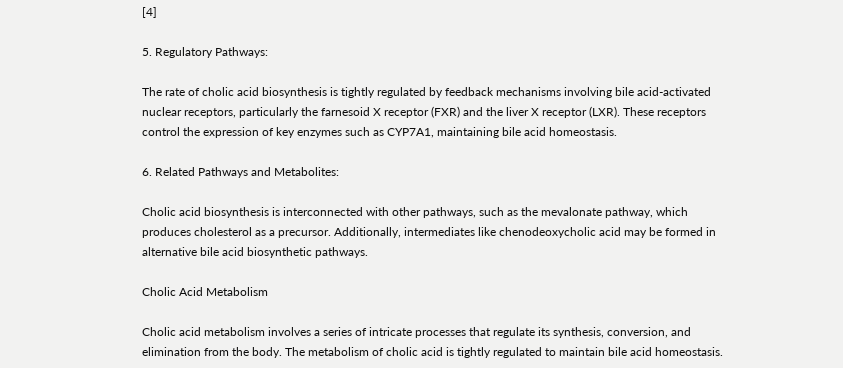[4]

5. Regulatory Pathways:

The rate of cholic acid biosynthesis is tightly regulated by feedback mechanisms involving bile acid-activated nuclear receptors, particularly the farnesoid X receptor (FXR) and the liver X receptor (LXR). These receptors control the expression of key enzymes such as CYP7A1, maintaining bile acid homeostasis.

6. Related Pathways and Metabolites:

Cholic acid biosynthesis is interconnected with other pathways, such as the mevalonate pathway, which produces cholesterol as a precursor. Additionally, intermediates like chenodeoxycholic acid may be formed in alternative bile acid biosynthetic pathways.

Cholic Acid Metabolism

Cholic acid metabolism involves a series of intricate processes that regulate its synthesis, conversion, and elimination from the body. The metabolism of cholic acid is tightly regulated to maintain bile acid homeostasis.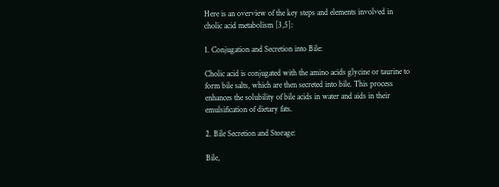Here is an overview of the key steps and elements involved in cholic acid metabolism [3,5]:

1. Conjugation and Secretion into Bile:

Cholic acid is conjugated with the amino acids glycine or taurine to form bile salts, which are then secreted into bile. This process enhances the solubility of bile acids in water and aids in their emulsification of dietary fats.

2. Bile Secretion and Storage:

Bile,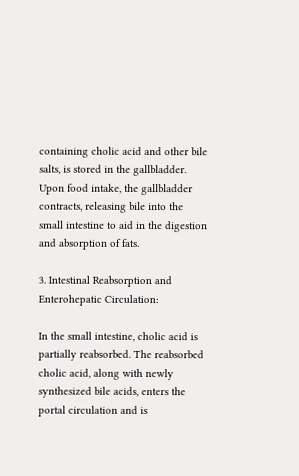containing cholic acid and other bile salts, is stored in the gallbladder. Upon food intake, the gallbladder contracts, releasing bile into the small intestine to aid in the digestion and absorption of fats.

3. Intestinal Reabsorption and Enterohepatic Circulation:

In the small intestine, cholic acid is partially reabsorbed. The reabsorbed cholic acid, along with newly synthesized bile acids, enters the portal circulation and is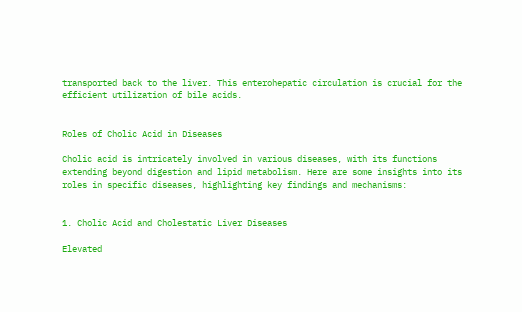transported back to the liver. This enterohepatic circulation is crucial for the efficient utilization of bile acids.


Roles of Cholic Acid in Diseases

Cholic acid is intricately involved in various diseases, with its functions extending beyond digestion and lipid metabolism. Here are some insights into its roles in specific diseases, highlighting key findings and mechanisms:


1. Cholic Acid and Cholestatic Liver Diseases

Elevated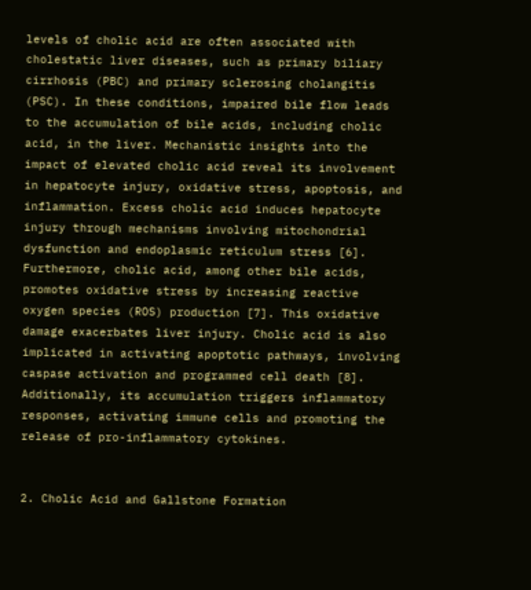levels of cholic acid are often associated with cholestatic liver diseases, such as primary biliary cirrhosis (PBC) and primary sclerosing cholangitis (PSC). In these conditions, impaired bile flow leads to the accumulation of bile acids, including cholic acid, in the liver. Mechanistic insights into the impact of elevated cholic acid reveal its involvement in hepatocyte injury, oxidative stress, apoptosis, and inflammation. Excess cholic acid induces hepatocyte injury through mechanisms involving mitochondrial dysfunction and endoplasmic reticulum stress [6]. Furthermore, cholic acid, among other bile acids, promotes oxidative stress by increasing reactive oxygen species (ROS) production [7]. This oxidative damage exacerbates liver injury. Cholic acid is also implicated in activating apoptotic pathways, involving caspase activation and programmed cell death [8]. Additionally, its accumulation triggers inflammatory responses, activating immune cells and promoting the release of pro-inflammatory cytokines.


2. Cholic Acid and Gallstone Formation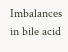Imbalances in bile acid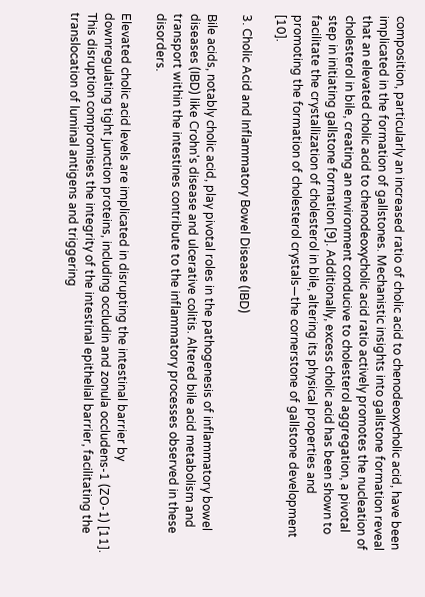composition, particularly an increased ratio of cholic acid to chenodeoxycholic acid, have been implicated in the formation of gallstones. Mechanistic insights into gallstone formation reveal that an elevated cholic acid to chenodeoxycholic acid ratio actively promotes the nucleation of cholesterol in bile, creating an environment conducive to cholesterol aggregation, a pivotal step in initiating gallstone formation [9]. Additionally, excess cholic acid has been shown to facilitate the crystallization of cholesterol in bile, altering its physical properties and promoting the formation of cholesterol crystals—the cornerstone of gallstone development [10].

3. Cholic Acid and Inflammatory Bowel Disease (IBD)

Bile acids, notably cholic acid, play pivotal roles in the pathogenesis of inflammatory bowel diseases (IBD) like Crohn's disease and ulcerative colitis. Altered bile acid metabolism and transport within the intestines contribute to the inflammatory processes observed in these disorders.

Elevated cholic acid levels are implicated in disrupting the intestinal barrier by downregulating tight junction proteins, including occludin and zonula occludens-1 (ZO-1) [11]. This disruption compromises the integrity of the intestinal epithelial barrier, facilitating the translocation of luminal antigens and triggering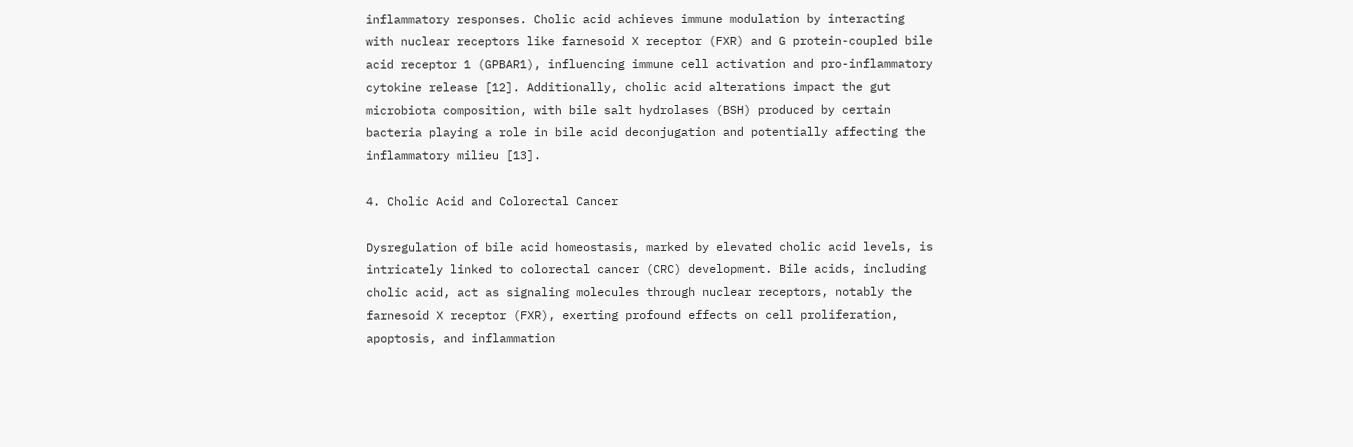inflammatory responses. Cholic acid achieves immune modulation by interacting with nuclear receptors like farnesoid X receptor (FXR) and G protein-coupled bile acid receptor 1 (GPBAR1), influencing immune cell activation and pro-inflammatory cytokine release [12]. Additionally, cholic acid alterations impact the gut microbiota composition, with bile salt hydrolases (BSH) produced by certain bacteria playing a role in bile acid deconjugation and potentially affecting the inflammatory milieu [13].

4. Cholic Acid and Colorectal Cancer

Dysregulation of bile acid homeostasis, marked by elevated cholic acid levels, is intricately linked to colorectal cancer (CRC) development. Bile acids, including cholic acid, act as signaling molecules through nuclear receptors, notably the farnesoid X receptor (FXR), exerting profound effects on cell proliferation, apoptosis, and inflammation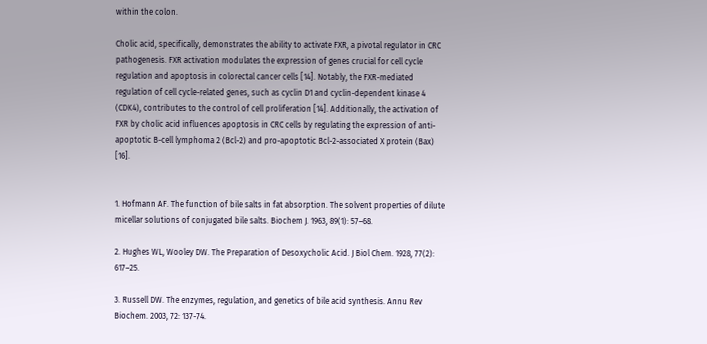within the colon.

Cholic acid, specifically, demonstrates the ability to activate FXR, a pivotal regulator in CRC pathogenesis. FXR activation modulates the expression of genes crucial for cell cycle regulation and apoptosis in colorectal cancer cells [14]. Notably, the FXR-mediated regulation of cell cycle-related genes, such as cyclin D1 and cyclin-dependent kinase 4 (CDK4), contributes to the control of cell proliferation [14]. Additionally, the activation of FXR by cholic acid influences apoptosis in CRC cells by regulating the expression of anti-apoptotic B-cell lymphoma 2 (Bcl-2) and pro-apoptotic Bcl-2-associated X protein (Bax) [16].


1. Hofmann AF. The function of bile salts in fat absorption. The solvent properties of dilute micellar solutions of conjugated bile salts. Biochem J. 1963, 89(1): 57–68.

2. Hughes WL, Wooley DW. The Preparation of Desoxycholic Acid. J Biol Chem. 1928, 77(2): 617–25.

3. Russell DW. The enzymes, regulation, and genetics of bile acid synthesis. Annu Rev Biochem. 2003, 72: 137-74.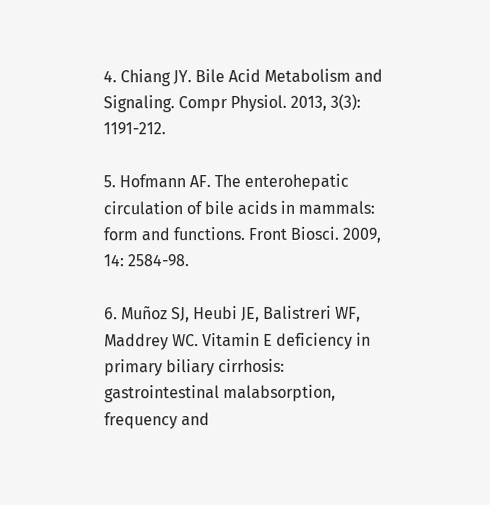4. Chiang JY. Bile Acid Metabolism and Signaling. Compr Physiol. 2013, 3(3): 1191-212.

5. Hofmann AF. The enterohepatic circulation of bile acids in mammals: form and functions. Front Biosci. 2009, 14: 2584-98.

6. Muñoz SJ, Heubi JE, Balistreri WF, Maddrey WC. Vitamin E deficiency in primary biliary cirrhosis: gastrointestinal malabsorption, frequency and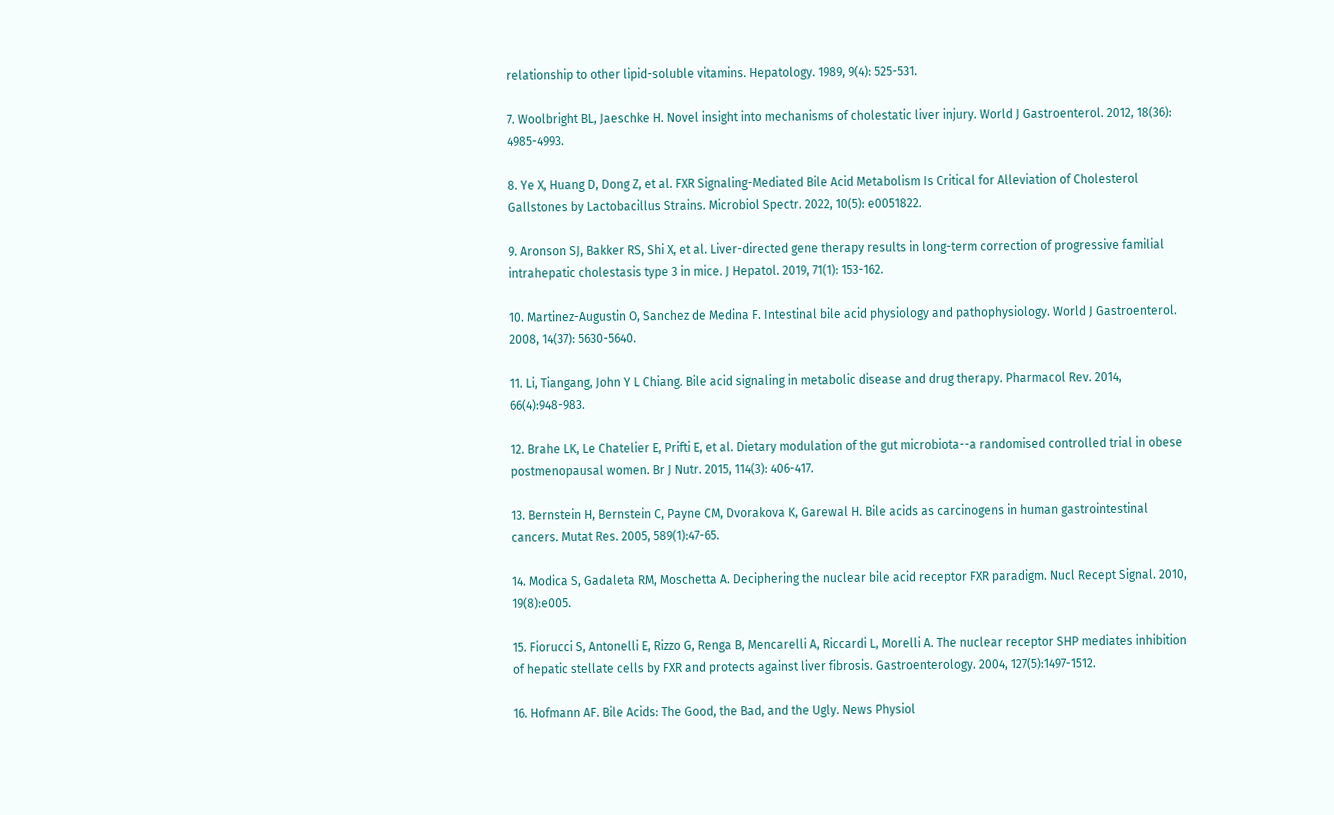relationship to other lipid-soluble vitamins. Hepatology. 1989, 9(4): 525-531.

7. Woolbright BL, Jaeschke H. Novel insight into mechanisms of cholestatic liver injury. World J Gastroenterol. 2012, 18(36): 4985-4993.

8. Ye X, Huang D, Dong Z, et al. FXR Signaling-Mediated Bile Acid Metabolism Is Critical for Alleviation of Cholesterol Gallstones by Lactobacillus Strains. Microbiol Spectr. 2022, 10(5): e0051822.

9. Aronson SJ, Bakker RS, Shi X, et al. Liver-directed gene therapy results in long-term correction of progressive familial intrahepatic cholestasis type 3 in mice. J Hepatol. 2019, 71(1): 153-162.

10. Martinez-Augustin O, Sanchez de Medina F. Intestinal bile acid physiology and pathophysiology. World J Gastroenterol. 2008, 14(37): 5630-5640.

11. Li, Tiangang, John Y L Chiang. Bile acid signaling in metabolic disease and drug therapy. Pharmacol Rev. 2014, 66(4):948-983.

12. Brahe LK, Le Chatelier E, Prifti E, et al. Dietary modulation of the gut microbiota--a randomised controlled trial in obese postmenopausal women. Br J Nutr. 2015, 114(3): 406-417.

13. Bernstein H, Bernstein C, Payne CM, Dvorakova K, Garewal H. Bile acids as carcinogens in human gastrointestinal cancers. Mutat Res. 2005, 589(1):47-65.

14. Modica S, Gadaleta RM, Moschetta A. Deciphering the nuclear bile acid receptor FXR paradigm. Nucl Recept Signal. 2010, 19(8):e005.

15. Fiorucci S, Antonelli E, Rizzo G, Renga B, Mencarelli A, Riccardi L, Morelli A. The nuclear receptor SHP mediates inhibition of hepatic stellate cells by FXR and protects against liver fibrosis. Gastroenterology. 2004, 127(5):1497-1512.

16. Hofmann AF. Bile Acids: The Good, the Bad, and the Ugly. News Physiol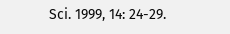Sci. 1999, 14: 24-29.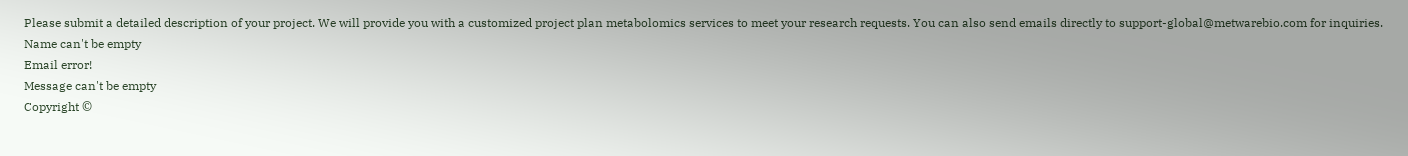Please submit a detailed description of your project. We will provide you with a customized project plan metabolomics services to meet your research requests. You can also send emails directly to support-global@metwarebio.com for inquiries.
Name can't be empty
Email error!
Message can't be empty
Copyright ©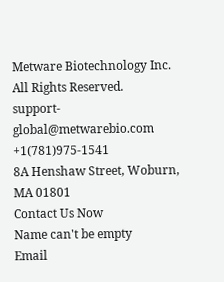Metware Biotechnology Inc. All Rights Reserved.
support-global@metwarebio.com +1(781)975-1541
8A Henshaw Street, Woburn, MA 01801
Contact Us Now
Name can't be empty
Email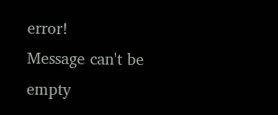error!
Message can't be empty